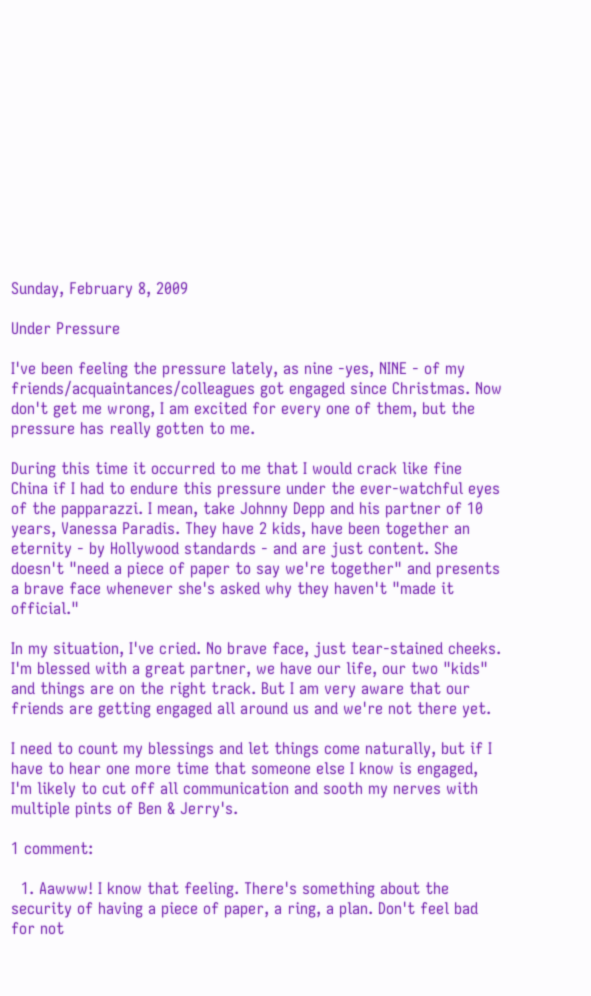Sunday, February 8, 2009

Under Pressure

I've been feeling the pressure lately, as nine -yes, NINE - of my friends/acquaintances/colleagues got engaged since Christmas. Now don't get me wrong, I am excited for every one of them, but the pressure has really gotten to me.

During this time it occurred to me that I would crack like fine China if I had to endure this pressure under the ever-watchful eyes of the papparazzi. I mean, take Johnny Depp and his partner of 10 years, Vanessa Paradis. They have 2 kids, have been together an eternity - by Hollywood standards - and are just content. She doesn't "need a piece of paper to say we're together" and presents a brave face whenever she's asked why they haven't "made it official."

In my situation, I've cried. No brave face, just tear-stained cheeks. I'm blessed with a great partner, we have our life, our two "kids" and things are on the right track. But I am very aware that our friends are getting engaged all around us and we're not there yet.

I need to count my blessings and let things come naturally, but if I have to hear one more time that someone else I know is engaged, I'm likely to cut off all communication and sooth my nerves with multiple pints of Ben & Jerry's.

1 comment:

  1. Aawww! I know that feeling. There's something about the security of having a piece of paper, a ring, a plan. Don't feel bad for not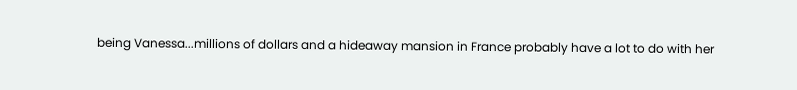being Vanessa...millions of dollars and a hideaway mansion in France probably have a lot to do with her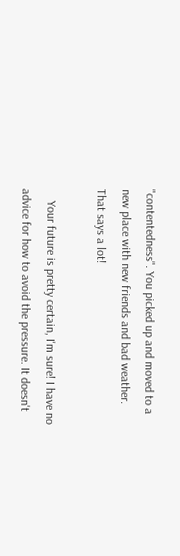"contentedness". You picked up and moved to a new place with new friends and bad weather. That says a lot!

    Your future is pretty certain, I'm sure! I have no advice for how to avoid the pressure. It doesn't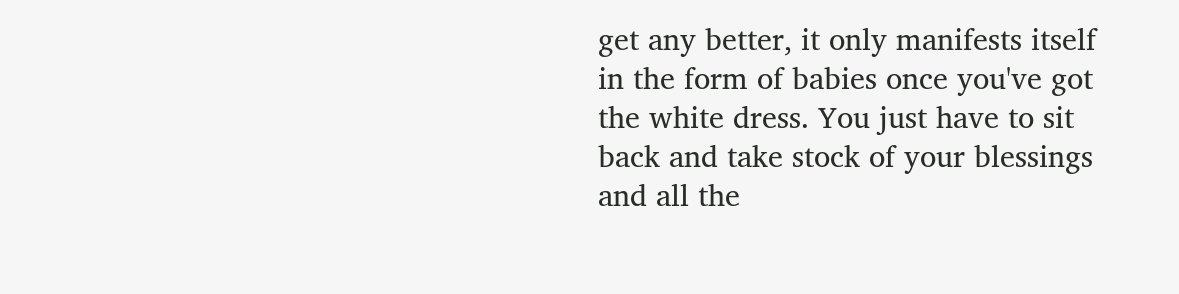get any better, it only manifests itself in the form of babies once you've got the white dress. You just have to sit back and take stock of your blessings and all the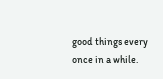good things every once in a while.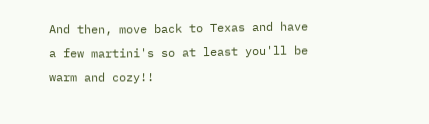And then, move back to Texas and have a few martini's so at least you'll be warm and cozy!!